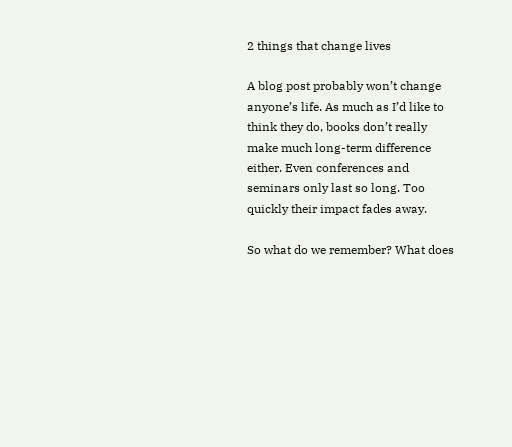2 things that change lives

A blog post probably won’t change anyone’s life. As much as I’d like to think they do, books don’t really make much long-term difference either. Even conferences and seminars only last so long. Too quickly their impact fades away.

So what do we remember? What does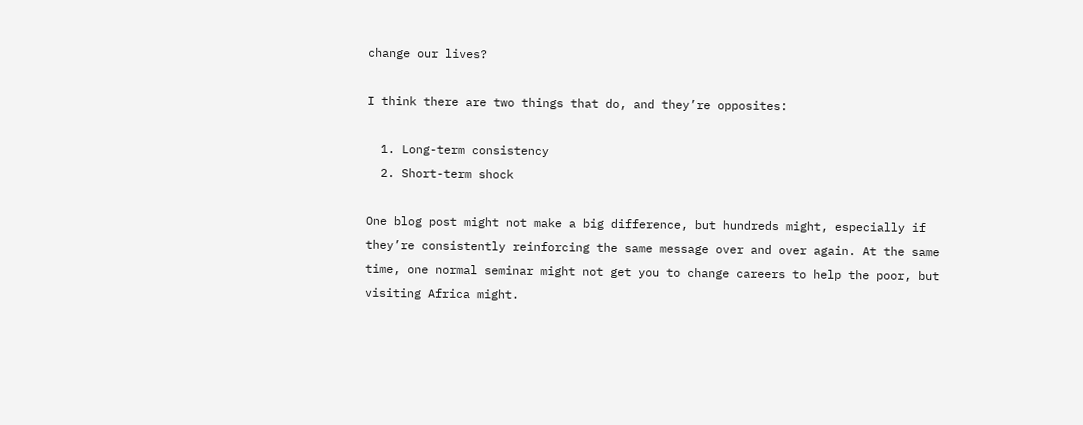change our lives?

I think there are two things that do, and they’re opposites:

  1. Long-term consistency
  2. Short-term shock

One blog post might not make a big difference, but hundreds might, especially if they’re consistently reinforcing the same message over and over again. At the same time, one normal seminar might not get you to change careers to help the poor, but visiting Africa might.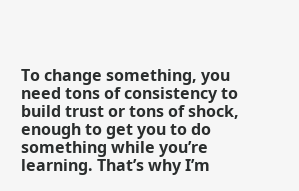To change something, you need tons of consistency to build trust or tons of shock, enough to get you to do something while you’re learning. That’s why I’m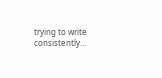trying to write consistently…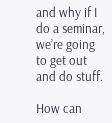and why if I do a seminar, we’re going to get out and do stuff.

How can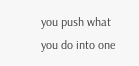you push what you do into one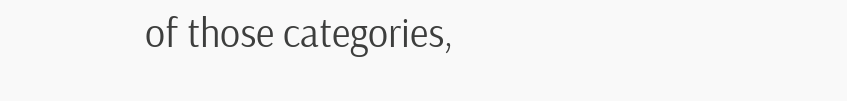of those categories,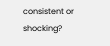consistent or shocking?